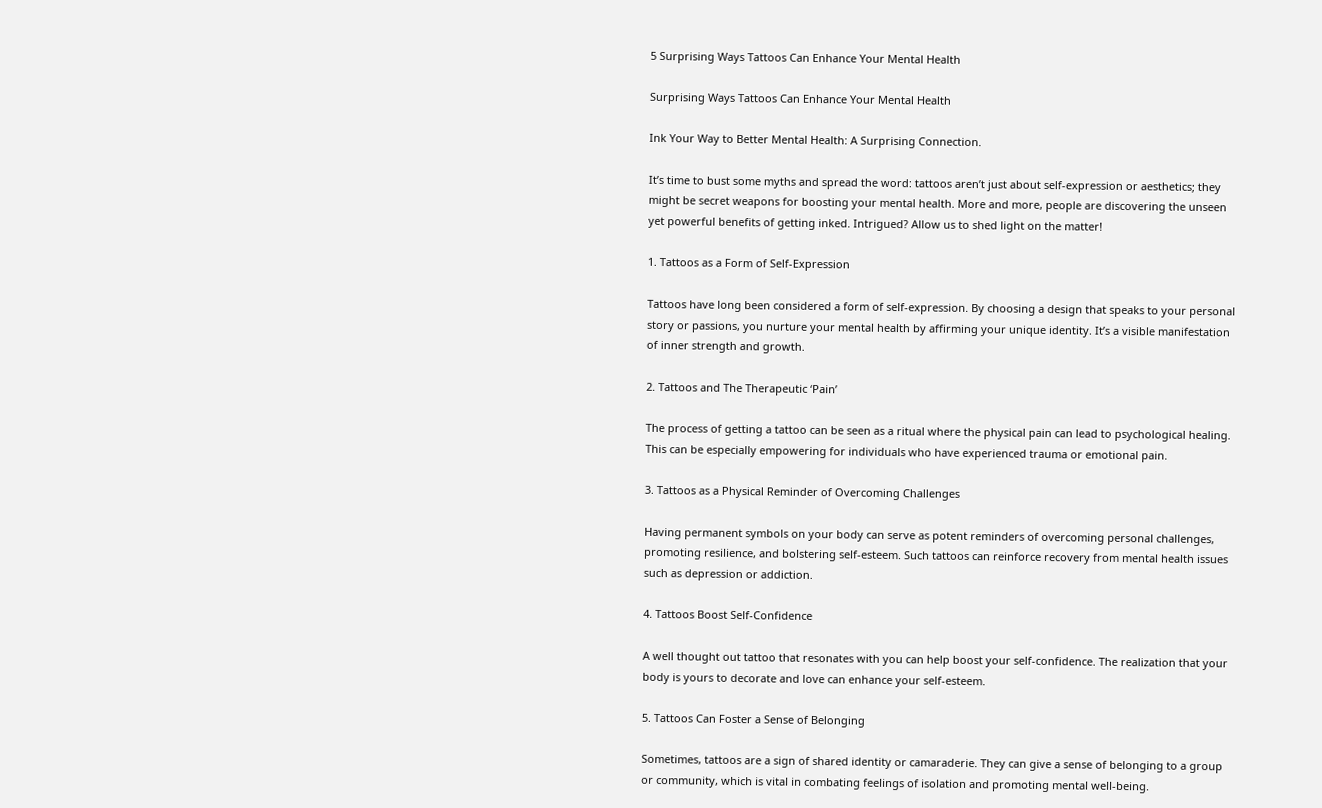5 Surprising Ways Tattoos Can Enhance Your Mental Health

Surprising Ways Tattoos Can Enhance Your Mental Health

Ink Your Way to Better Mental Health: A Surprising Connection.

It’s time to bust some myths and spread the word: tattoos aren’t just about self-expression or aesthetics; they might be secret weapons for boosting your mental health. More and more, people are discovering the unseen yet powerful benefits of getting inked. Intrigued? Allow us to shed light on the matter!

1. Tattoos as a Form of Self-Expression

Tattoos have long been considered a form of self-expression. By choosing a design that speaks to your personal story or passions, you nurture your mental health by affirming your unique identity. It’s a visible manifestation of inner strength and growth.

2. Tattoos and The Therapeutic ‘Pain’

The process of getting a tattoo can be seen as a ritual where the physical pain can lead to psychological healing. This can be especially empowering for individuals who have experienced trauma or emotional pain.

3. Tattoos as a Physical Reminder of Overcoming Challenges

Having permanent symbols on your body can serve as potent reminders of overcoming personal challenges, promoting resilience, and bolstering self-esteem. Such tattoos can reinforce recovery from mental health issues such as depression or addiction.

4. Tattoos Boost Self-Confidence

A well thought out tattoo that resonates with you can help boost your self-confidence. The realization that your body is yours to decorate and love can enhance your self-esteem.

5. Tattoos Can Foster a Sense of Belonging

Sometimes, tattoos are a sign of shared identity or camaraderie. They can give a sense of belonging to a group or community, which is vital in combating feelings of isolation and promoting mental well-being.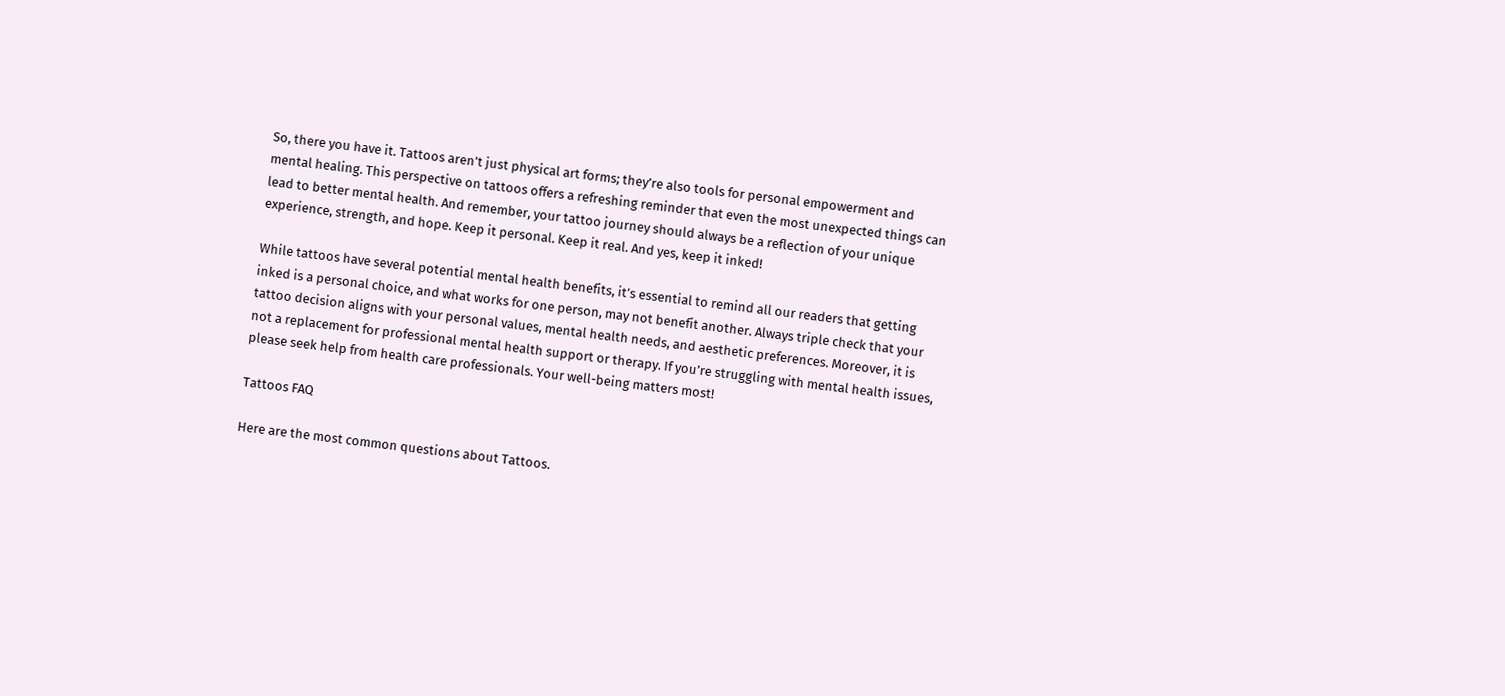So, there you have it. Tattoos aren’t just physical art forms; they’re also tools for personal empowerment and mental healing. This perspective on tattoos offers a refreshing reminder that even the most unexpected things can lead to better mental health. And remember, your tattoo journey should always be a reflection of your unique experience, strength, and hope. Keep it personal. Keep it real. And yes, keep it inked!

While tattoos have several potential mental health benefits, it’s essential to remind all our readers that getting inked is a personal choice, and what works for one person, may not benefit another. Always triple check that your tattoo decision aligns with your personal values, mental health needs, and aesthetic preferences. Moreover, it is not a replacement for professional mental health support or therapy. If you’re struggling with mental health issues, please seek help from health care professionals. Your well-being matters most!

Tattoos FAQ

Here are the most common questions about Tattoos.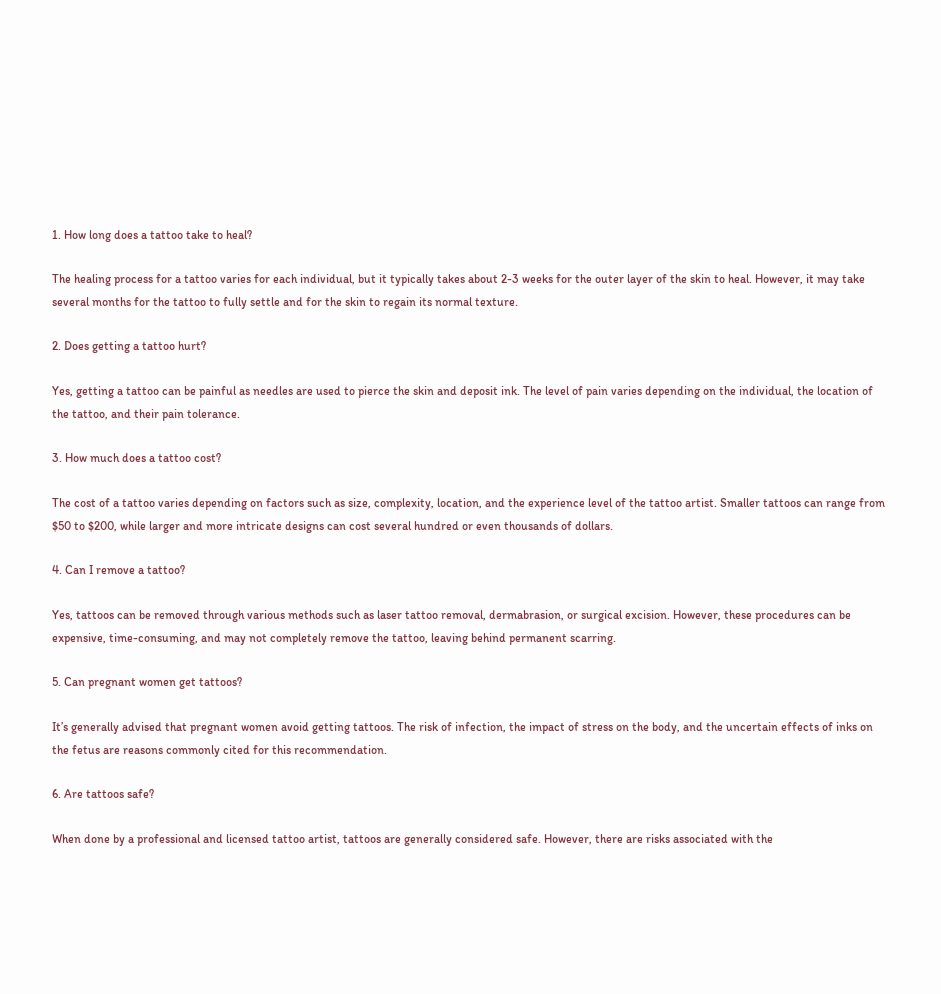1. How long does a tattoo take to heal?

The healing process for a tattoo varies for each individual, but it typically takes about 2-3 weeks for the outer layer of the skin to heal. However, it may take several months for the tattoo to fully settle and for the skin to regain its normal texture.

2. Does getting a tattoo hurt?

Yes, getting a tattoo can be painful as needles are used to pierce the skin and deposit ink. The level of pain varies depending on the individual, the location of the tattoo, and their pain tolerance.

3. How much does a tattoo cost?

The cost of a tattoo varies depending on factors such as size, complexity, location, and the experience level of the tattoo artist. Smaller tattoos can range from $50 to $200, while larger and more intricate designs can cost several hundred or even thousands of dollars.

4. Can I remove a tattoo?

Yes, tattoos can be removed through various methods such as laser tattoo removal, dermabrasion, or surgical excision. However, these procedures can be expensive, time-consuming, and may not completely remove the tattoo, leaving behind permanent scarring.

5. Can pregnant women get tattoos?

It’s generally advised that pregnant women avoid getting tattoos. The risk of infection, the impact of stress on the body, and the uncertain effects of inks on the fetus are reasons commonly cited for this recommendation.

6. Are tattoos safe?

When done by a professional and licensed tattoo artist, tattoos are generally considered safe. However, there are risks associated with the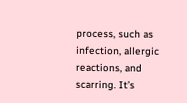process, such as infection, allergic reactions, and scarring. It’s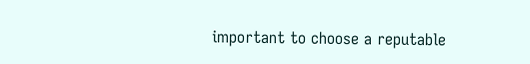important to choose a reputable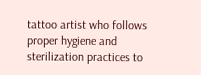tattoo artist who follows proper hygiene and sterilization practices to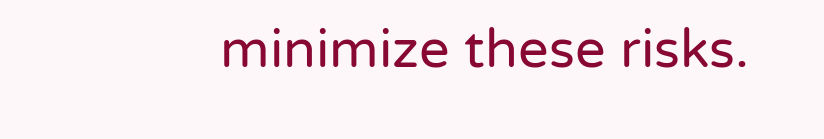minimize these risks.